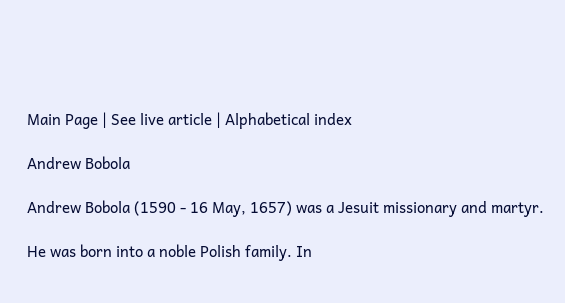Main Page | See live article | Alphabetical index

Andrew Bobola

Andrew Bobola (1590 - 16 May, 1657) was a Jesuit missionary and martyr.

He was born into a noble Polish family. In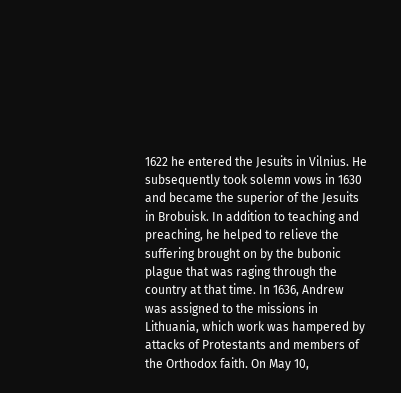1622 he entered the Jesuits in Vilnius. He subsequently took solemn vows in 1630 and became the superior of the Jesuits in Brobuisk. In addition to teaching and preaching, he helped to relieve the suffering brought on by the bubonic plague that was raging through the country at that time. In 1636, Andrew was assigned to the missions in Lithuania, which work was hampered by attacks of Protestants and members of the Orthodox faith. On May 10,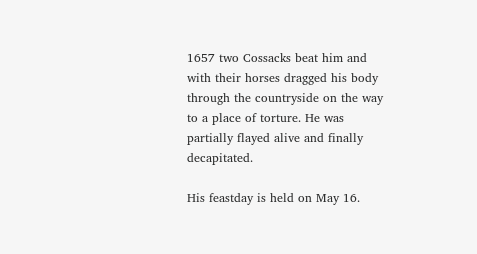1657 two Cossacks beat him and with their horses dragged his body through the countryside on the way to a place of torture. He was partially flayed alive and finally decapitated.

His feastday is held on May 16.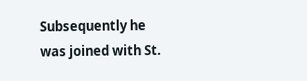Subsequently he was joined with St.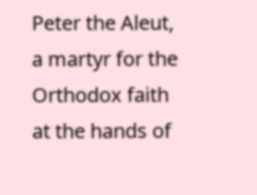Peter the Aleut, a martyr for the Orthodox faith at the hands of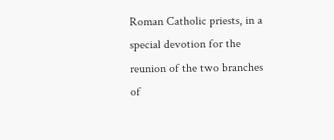Roman Catholic priests, in a special devotion for the reunion of the two branches of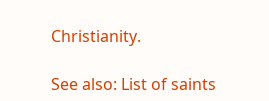Christianity.

See also: List of saints